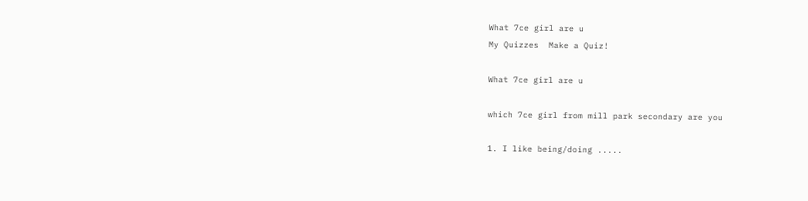What 7ce girl are u
My Quizzes  Make a Quiz!

What 7ce girl are u

which 7ce girl from mill park secondary are you

1. I like being/doing .....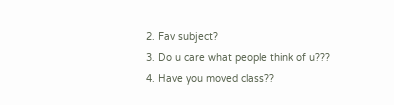2. Fav subject?
3. Do u care what people think of u???
4. Have you moved class??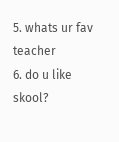5. whats ur fav teacher
6. do u like skool?